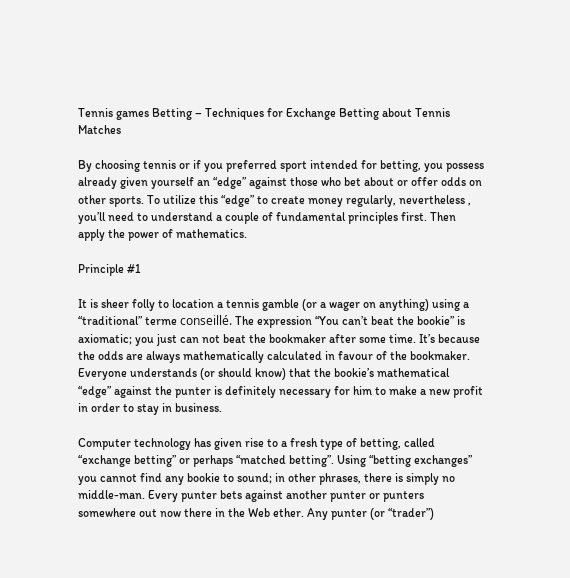Tennis games Betting – Techniques for Exchange Betting about Tennis Matches

By choosing tennis or if you preferred sport intended for betting, you possess already given yourself an “edge” against those who bet about or offer odds on other sports. To utilize this “edge” to create money regularly, nevertheless , you’ll need to understand a couple of fundamental principles first. Then apply the power of mathematics.

Principle #1

It is sheer folly to location a tennis gamble (or a wager on anything) using a “traditional” terme conseillé. The expression “You can’t beat the bookie” is axiomatic; you just can not beat the bookmaker after some time. It’s because the odds are always mathematically calculated in favour of the bookmaker. Everyone understands (or should know) that the bookie’s mathematical “edge” against the punter is definitely necessary for him to make a new profit in order to stay in business.

Computer technology has given rise to a fresh type of betting, called “exchange betting” or perhaps “matched betting”. Using “betting exchanges” you cannot find any bookie to sound; in other phrases, there is simply no middle-man. Every punter bets against another punter or punters somewhere out now there in the Web ether. Any punter (or “trader”)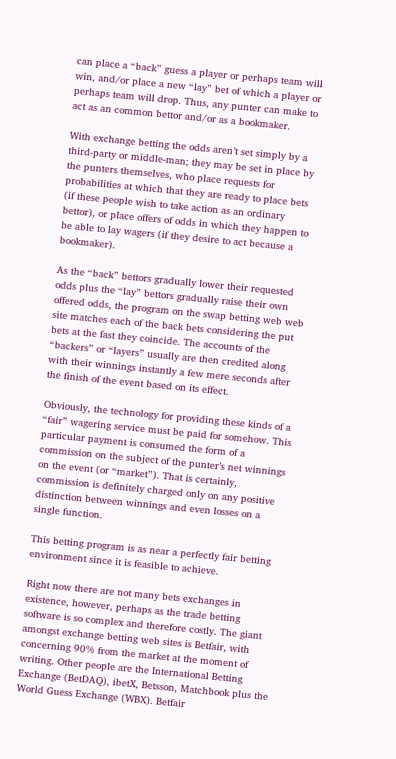can place a “back” guess a player or perhaps team will win, and/or place a new “lay” bet of which a player or perhaps team will drop. Thus, any punter can make to act as an common bettor and/or as a bookmaker.

With exchange betting the odds aren’t set simply by a third-party or middle-man; they may be set in place by the punters themselves, who place requests for probabilities at which that they are ready to place bets (if these people wish to take action as an ordinary bettor), or place offers of odds in which they happen to be able to lay wagers (if they desire to act because a bookmaker).

As the “back” bettors gradually lower their requested odds plus the “lay” bettors gradually raise their own offered odds, the program on the swap betting web web site matches each of the back bets considering the put bets at the fast they coincide. The accounts of the “backers” or “layers” usually are then credited along with their winnings instantly a few mere seconds after the finish of the event based on its effect.

Obviously, the technology for providing these kinds of a “fair” wagering service must be paid for somehow. This particular payment is consumed the form of a commission on the subject of the punter’s net winnings on the event (or “market”). That is certainly, commission is definitely charged only on any positive distinction between winnings and even losses on a single function.

This betting program is as near a perfectly fair betting environment since it is feasible to achieve.

Right now there are not many bets exchanges in existence, however, perhaps as the trade betting software is so complex and therefore costly. The giant amongst exchange betting web sites is Betfair, with concerning 90% from the market at the moment of writing. Other people are the International Betting Exchange (BetDAQ), ibetX, Betsson, Matchbook plus the World Guess Exchange (WBX). Betfair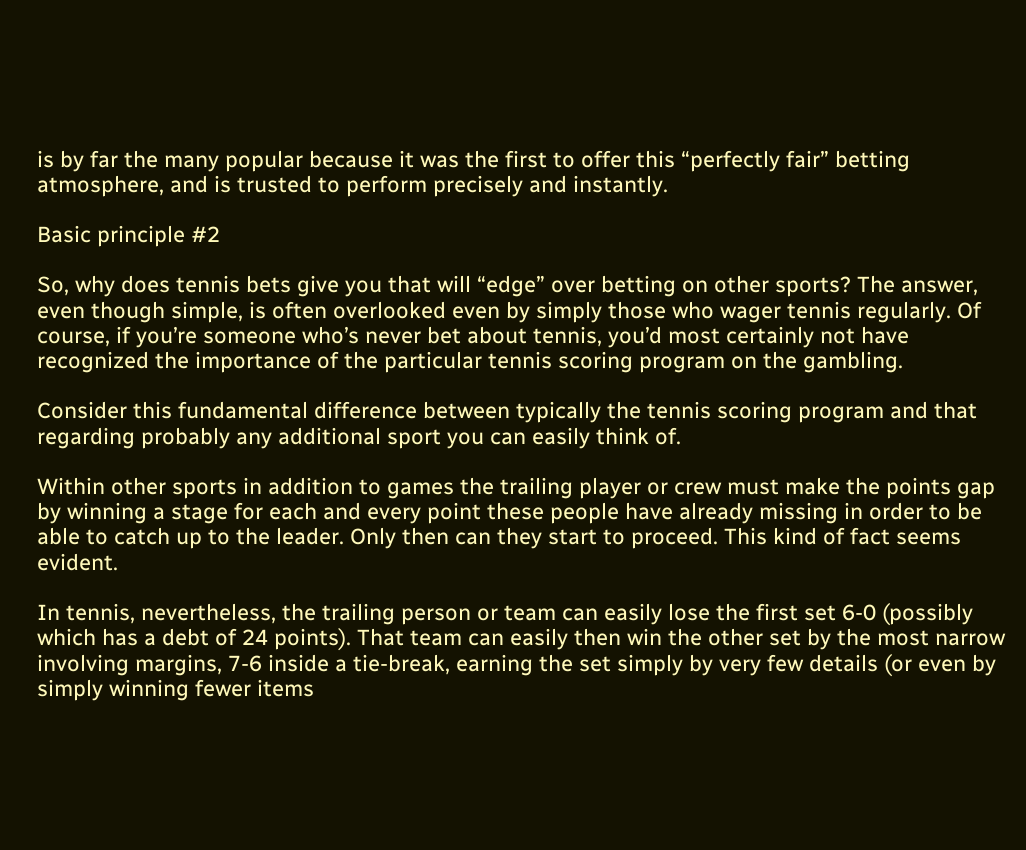is by far the many popular because it was the first to offer this “perfectly fair” betting atmosphere, and is trusted to perform precisely and instantly.

Basic principle #2

So, why does tennis bets give you that will “edge” over betting on other sports? The answer, even though simple, is often overlooked even by simply those who wager tennis regularly. Of course, if you’re someone who’s never bet about tennis, you’d most certainly not have recognized the importance of the particular tennis scoring program on the gambling.

Consider this fundamental difference between typically the tennis scoring program and that regarding probably any additional sport you can easily think of.

Within other sports in addition to games the trailing player or crew must make the points gap by winning a stage for each and every point these people have already missing in order to be able to catch up to the leader. Only then can they start to proceed. This kind of fact seems evident.

In tennis, nevertheless, the trailing person or team can easily lose the first set 6-0 (possibly which has a debt of 24 points). That team can easily then win the other set by the most narrow involving margins, 7-6 inside a tie-break, earning the set simply by very few details (or even by simply winning fewer items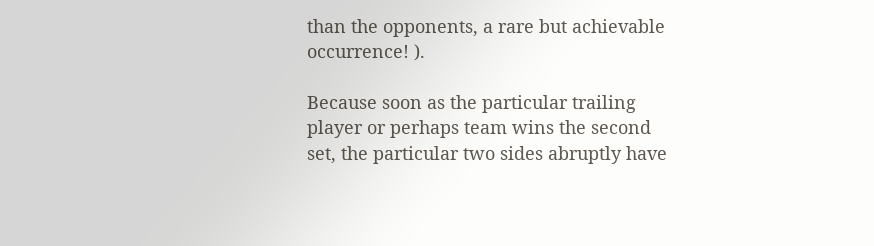than the opponents, a rare but achievable occurrence! ).

Because soon as the particular trailing player or perhaps team wins the second set, the particular two sides abruptly have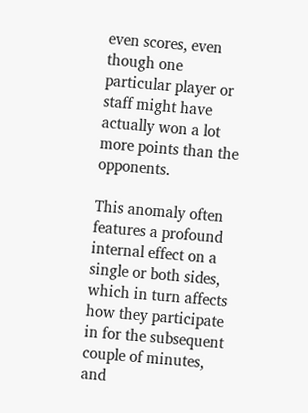even scores, even though one particular player or staff might have actually won a lot more points than the opponents.

This anomaly often features a profound internal effect on a single or both sides, which in turn affects how they participate in for the subsequent couple of minutes, and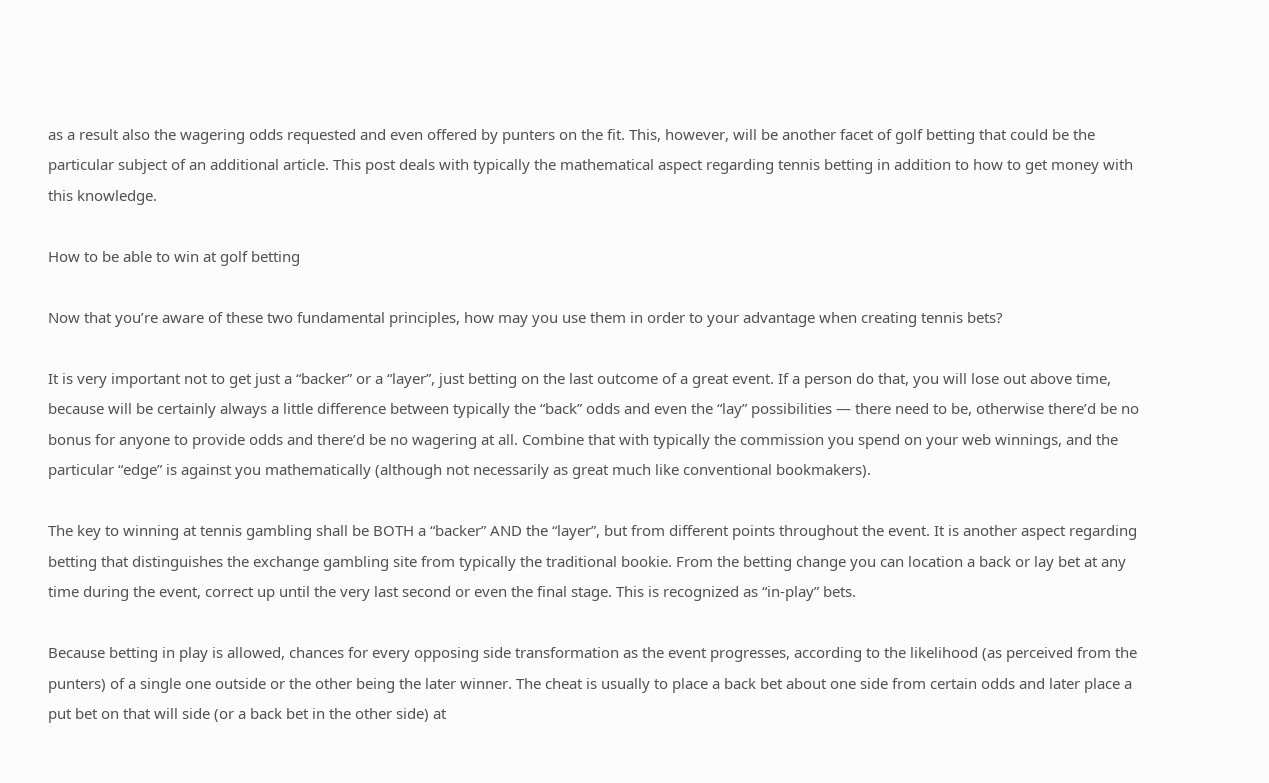as a result also the wagering odds requested and even offered by punters on the fit. This, however, will be another facet of golf betting that could be the particular subject of an additional article. This post deals with typically the mathematical aspect regarding tennis betting in addition to how to get money with this knowledge.

How to be able to win at golf betting

Now that you’re aware of these two fundamental principles, how may you use them in order to your advantage when creating tennis bets?

It is very important not to get just a “backer” or a “layer”, just betting on the last outcome of a great event. If a person do that, you will lose out above time, because will be certainly always a little difference between typically the “back” odds and even the “lay” possibilities — there need to be, otherwise there’d be no bonus for anyone to provide odds and there’d be no wagering at all. Combine that with typically the commission you spend on your web winnings, and the particular “edge” is against you mathematically (although not necessarily as great much like conventional bookmakers).

The key to winning at tennis gambling shall be BOTH a “backer” AND the “layer”, but from different points throughout the event. It is another aspect regarding betting that distinguishes the exchange gambling site from typically the traditional bookie. From the betting change you can location a back or lay bet at any time during the event, correct up until the very last second or even the final stage. This is recognized as “in-play” bets.

Because betting in play is allowed, chances for every opposing side transformation as the event progresses, according to the likelihood (as perceived from the punters) of a single one outside or the other being the later winner. The cheat is usually to place a back bet about one side from certain odds and later place a put bet on that will side (or a back bet in the other side) at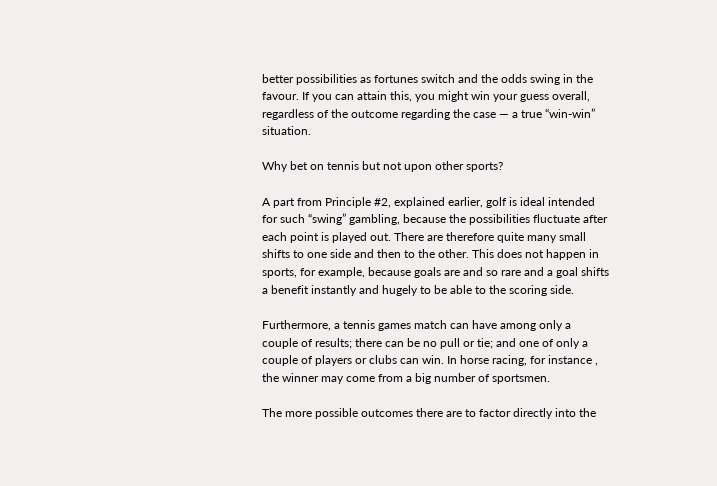better possibilities as fortunes switch and the odds swing in the favour. If you can attain this, you might win your guess overall, regardless of the outcome regarding the case — a true “win-win” situation.

Why bet on tennis but not upon other sports?

A part from Principle #2, explained earlier, golf is ideal intended for such “swing” gambling, because the possibilities fluctuate after each point is played out. There are therefore quite many small shifts to one side and then to the other. This does not happen in sports, for example, because goals are and so rare and a goal shifts a benefit instantly and hugely to be able to the scoring side.

Furthermore, a tennis games match can have among only a couple of results; there can be no pull or tie; and one of only a couple of players or clubs can win. In horse racing, for instance , the winner may come from a big number of sportsmen.

The more possible outcomes there are to factor directly into the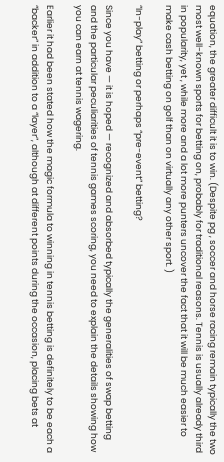equation, the greater difficult it is to win. (Despite pg , soccer and horse racing remain typically the two most well-known sports for betting on, probably for traditional reasons. Tennis is usually already third in popularity, yet , while more and a lot more punters uncover the fact that it will be much easier to make cash betting on golf than on virtually any other sport. )

“In-play” betting or perhaps “pre-event” betting?

Since you have — it is hoped — recognized and absorbed typically the generalities of swap betting and the particular peculiarities of tennis games scoring, you need to explain the details showing how you can earn at tennis wagering.

Earlier it had been stated how the magic formula to winning in tennis betting is definitely to be each a “backer” in addition to a “layer”, although at different points during the occasion, placing bets at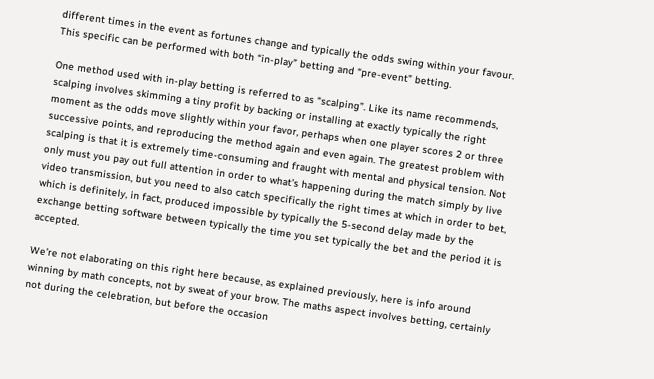different times in the event as fortunes change and typically the odds swing within your favour. This specific can be performed with both “in-play” betting and “pre-event” betting.

One method used with in-play betting is referred to as “scalping”. Like its name recommends, scalping involves skimming a tiny profit by backing or installing at exactly typically the right moment as the odds move slightly within your favor, perhaps when one player scores 2 or three successive points, and reproducing the method again and even again. The greatest problem with scalping is that it is extremely time-consuming and fraught with mental and physical tension. Not only must you pay out full attention in order to what’s happening during the match simply by live video transmission, but you need to also catch specifically the right times at which in order to bet, which is definitely, in fact, produced impossible by typically the 5-second delay made by the exchange betting software between typically the time you set typically the bet and the period it is accepted.

We’re not elaborating on this right here because, as explained previously, here is info around winning by math concepts, not by sweat of your brow. The maths aspect involves betting, certainly not during the celebration, but before the occasion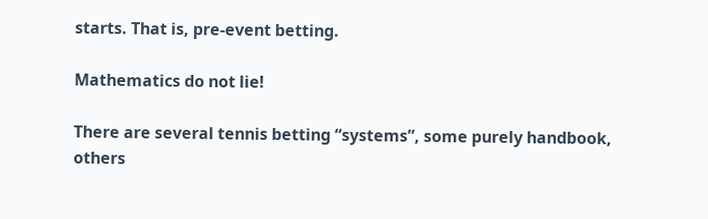starts. That is, pre-event betting.

Mathematics do not lie!

There are several tennis betting “systems”, some purely handbook, others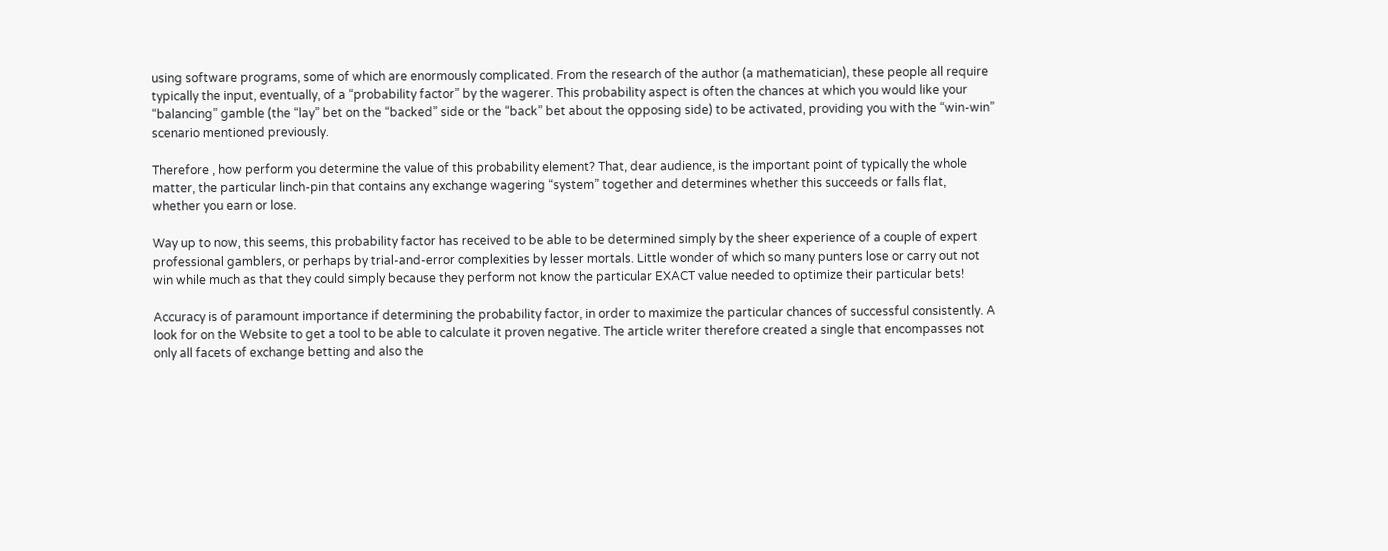using software programs, some of which are enormously complicated. From the research of the author (a mathematician), these people all require typically the input, eventually, of a “probability factor” by the wagerer. This probability aspect is often the chances at which you would like your “balancing” gamble (the “lay” bet on the “backed” side or the “back” bet about the opposing side) to be activated, providing you with the “win-win” scenario mentioned previously.

Therefore , how perform you determine the value of this probability element? That, dear audience, is the important point of typically the whole matter, the particular linch-pin that contains any exchange wagering “system” together and determines whether this succeeds or falls flat, whether you earn or lose.

Way up to now, this seems, this probability factor has received to be able to be determined simply by the sheer experience of a couple of expert professional gamblers, or perhaps by trial-and-error complexities by lesser mortals. Little wonder of which so many punters lose or carry out not win while much as that they could simply because they perform not know the particular EXACT value needed to optimize their particular bets!

Accuracy is of paramount importance if determining the probability factor, in order to maximize the particular chances of successful consistently. A look for on the Website to get a tool to be able to calculate it proven negative. The article writer therefore created a single that encompasses not only all facets of exchange betting and also the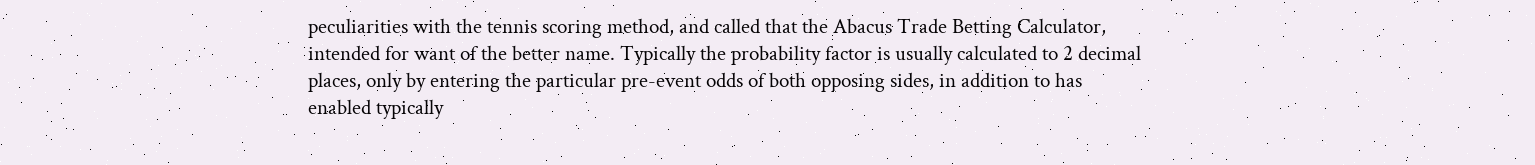peculiarities with the tennis scoring method, and called that the Abacus Trade Betting Calculator, intended for want of the better name. Typically the probability factor is usually calculated to 2 decimal places, only by entering the particular pre-event odds of both opposing sides, in addition to has enabled typically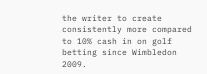the writer to create consistently more compared to 10% cash in on golf betting since Wimbledon 2009.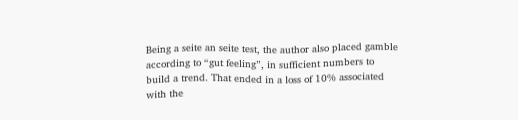Being a seite an seite test, the author also placed gamble according to “gut feeling”, in sufficient numbers to build a trend. That ended in a loss of 10% associated with the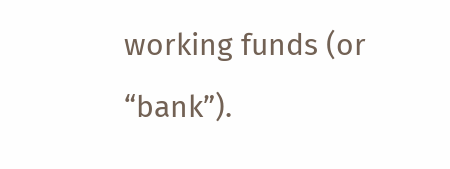working funds (or “bank”).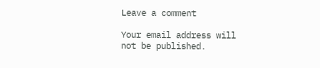Leave a comment

Your email address will not be published.